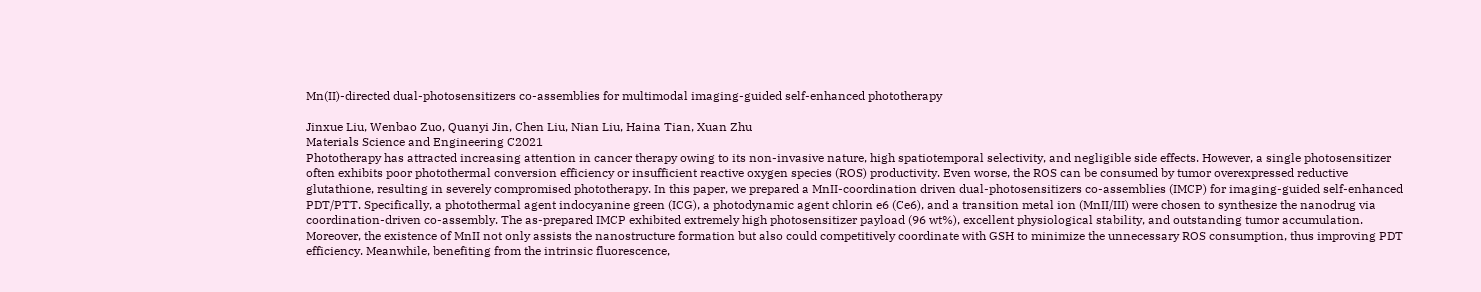Mn(II)-directed dual-photosensitizers co-assemblies for multimodal imaging-guided self-enhanced phototherapy

Jinxue Liu, Wenbao Zuo, Quanyi Jin, Chen Liu, Nian Liu, Haina Tian, Xuan Zhu
Materials Science and Engineering C2021
Phototherapy has attracted increasing attention in cancer therapy owing to its non-invasive nature, high spatiotemporal selectivity, and negligible side effects. However, a single photosensitizer often exhibits poor photothermal conversion efficiency or insufficient reactive oxygen species (ROS) productivity. Even worse, the ROS can be consumed by tumor overexpressed reductive glutathione, resulting in severely compromised phototherapy. In this paper, we prepared a MnII-coordination driven dual-photosensitizers co-assemblies (IMCP) for imaging-guided self-enhanced PDT/PTT. Specifically, a photothermal agent indocyanine green (ICG), a photodynamic agent chlorin e6 (Ce6), and a transition metal ion (MnII/III) were chosen to synthesize the nanodrug via coordination-driven co-assembly. The as-prepared IMCP exhibited extremely high photosensitizer payload (96 wt%), excellent physiological stability, and outstanding tumor accumulation. Moreover, the existence of MnII not only assists the nanostructure formation but also could competitively coordinate with GSH to minimize the unnecessary ROS consumption, thus improving PDT efficiency. Meanwhile, benefiting from the intrinsic fluorescence,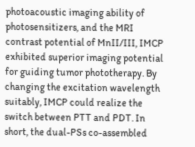photoacoustic imaging ability of photosensitizers, and the MRI contrast potential of MnII/III, IMCP exhibited superior imaging potential for guiding tumor phototherapy. By changing the excitation wavelength suitably, IMCP could realize the switch between PTT and PDT. In short, the dual-PSs co-assembled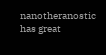nanotheranostic has great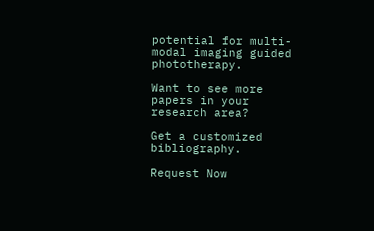potential for multi-modal imaging guided phototherapy.

Want to see more papers in your research area?

Get a customized bibliography.

Request Now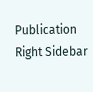Publication Right Sidebar